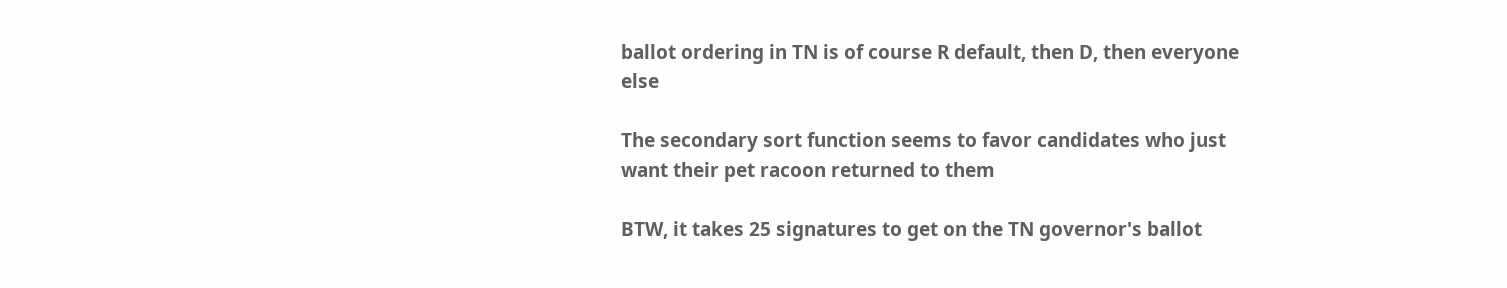ballot ordering in TN is of course R default, then D, then everyone else

The secondary sort function seems to favor candidates who just want their pet racoon returned to them

BTW, it takes 25 signatures to get on the TN governor's ballot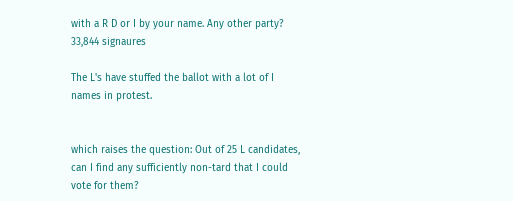with a R D or I by your name. Any other party? 33,844 signaures

The L's have stuffed the ballot with a lot of I names in protest.


which raises the question: Out of 25 L candidates, can I find any sufficiently non-tard that I could vote for them?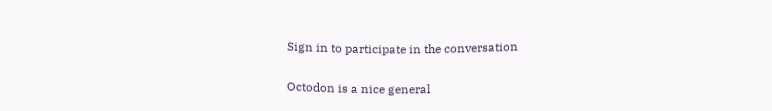Sign in to participate in the conversation

Octodon is a nice general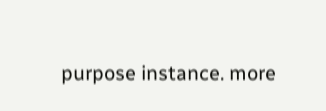purpose instance. more